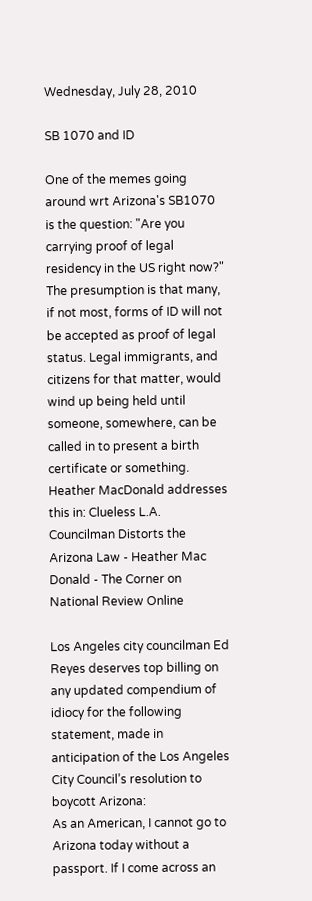Wednesday, July 28, 2010

SB 1070 and ID

One of the memes going around wrt Arizona's SB1070 is the question: "Are you carrying proof of legal residency in the US right now?" The presumption is that many, if not most, forms of ID will not be accepted as proof of legal status. Legal immigrants, and citizens for that matter, would wind up being held until someone, somewhere, can be called in to present a birth certificate or something. Heather MacDonald addresses this in: Clueless L.A. Councilman Distorts the Arizona Law - Heather Mac Donald - The Corner on National Review Online

Los Angeles city councilman Ed Reyes deserves top billing on any updated compendium of idiocy for the following statement, made in anticipation of the Los Angeles City Council’s resolution to boycott Arizona:
As an American, I cannot go to Arizona today without a passport. If I come across an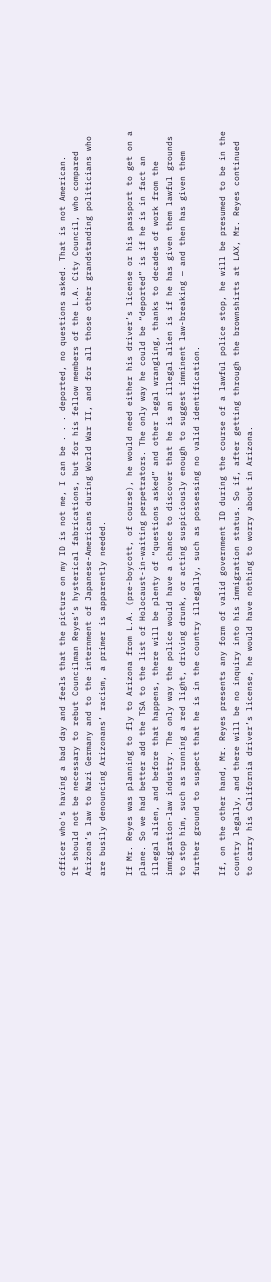officer who's having a bad day and feels that the picture on my ID is not me, I can be . . . deported, no questions asked. That is not American.
It should not be necessary to rebut Councilman Reyes’s hysterical fabrications, but for his fellow members of the L.A. City Council, who compared Arizona’s law to Nazi Germany and to the internment of Japanese-Americans during World War II, and for all those other grandstanding politicians who are busily denouncing Arizonans’ racism, a primer is apparently needed.

If Mr. Reyes was planning to fly to Arizona from L.A. (pre-boycott, of course), he would need either his driver’s license or his passport to get on a plane. So we had better add the TSA to the list of Holocaust-in-waiting perpetrators. The only way he could be “deported” is if he is in fact an illegal alien, and before that happens, there will be plenty of “questions asked” and other legal wrangling, thanks to decades of work from the immigration-law industry. The only way the police would have a chance to discover that he is an illegal alien is if he has given them lawful grounds to stop him, such as running a red light, driving drunk, or acting suspiciously enough to suggest imminent law-breaking — and then has given them further ground to suspect that he is in the country illegally, such as possessing no valid identification.

If, on the other hand, Mr. Reyes presents any form of valid government ID during the course of a lawful police stop, he will be presumed to be in the country legally, and there will be no inquiry into his immigration status. So if, after getting through the brownshirts at LAX, Mr. Reyes continued to carry his California driver’s license, he would have nothing to worry about in Arizona.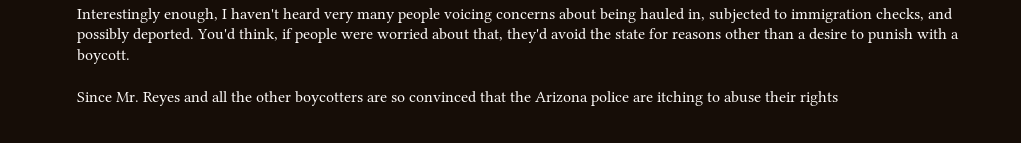Interestingly enough, I haven't heard very many people voicing concerns about being hauled in, subjected to immigration checks, and possibly deported. You'd think, if people were worried about that, they'd avoid the state for reasons other than a desire to punish with a boycott.

Since Mr. Reyes and all the other boycotters are so convinced that the Arizona police are itching to abuse their rights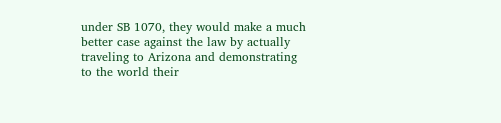under SB 1070, they would make a much better case against the law by actually traveling to Arizona and demonstrating to the world their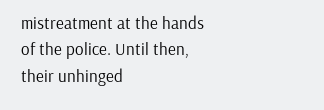mistreatment at the hands of the police. Until then, their unhinged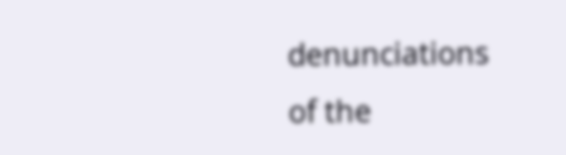denunciations of the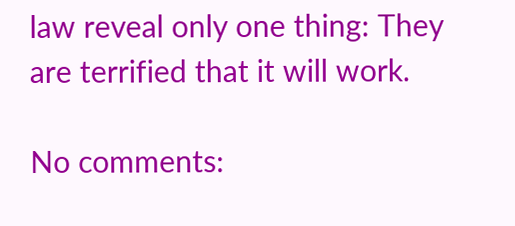law reveal only one thing: They are terrified that it will work.

No comments: